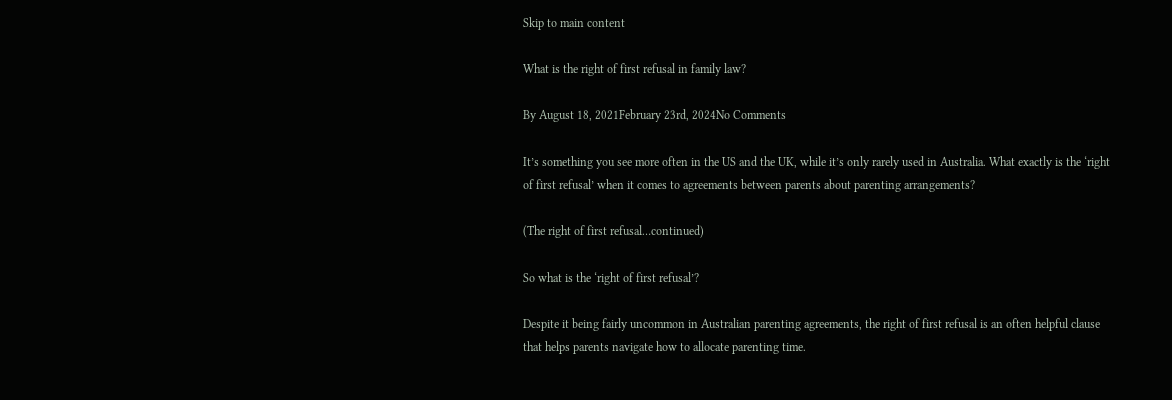Skip to main content

What is the right of first refusal in family law?

By August 18, 2021February 23rd, 2024No Comments

It’s something you see more often in the US and the UK, while it’s only rarely used in Australia. What exactly is the ‘right of first refusal’ when it comes to agreements between parents about parenting arrangements?

(The right of first refusal…continued)

So what is the ‘right of first refusal’?

Despite it being fairly uncommon in Australian parenting agreements, the right of first refusal is an often helpful clause that helps parents navigate how to allocate parenting time.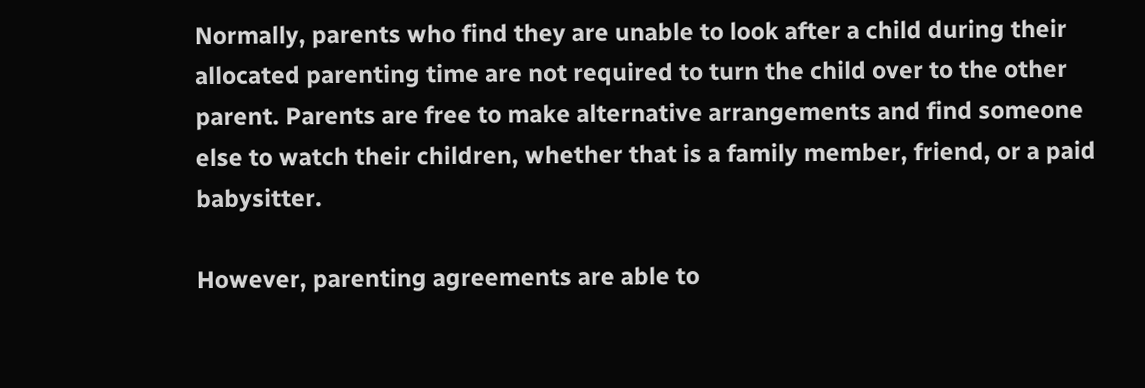Normally, parents who find they are unable to look after a child during their allocated parenting time are not required to turn the child over to the other parent. Parents are free to make alternative arrangements and find someone else to watch their children, whether that is a family member, friend, or a paid babysitter.

However, parenting agreements are able to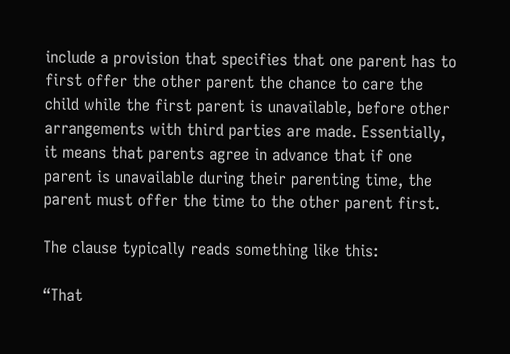include a provision that specifies that one parent has to first offer the other parent the chance to care the child while the first parent is unavailable, before other arrangements with third parties are made. Essentially, it means that parents agree in advance that if one parent is unavailable during their parenting time, the parent must offer the time to the other parent first.

The clause typically reads something like this:

“That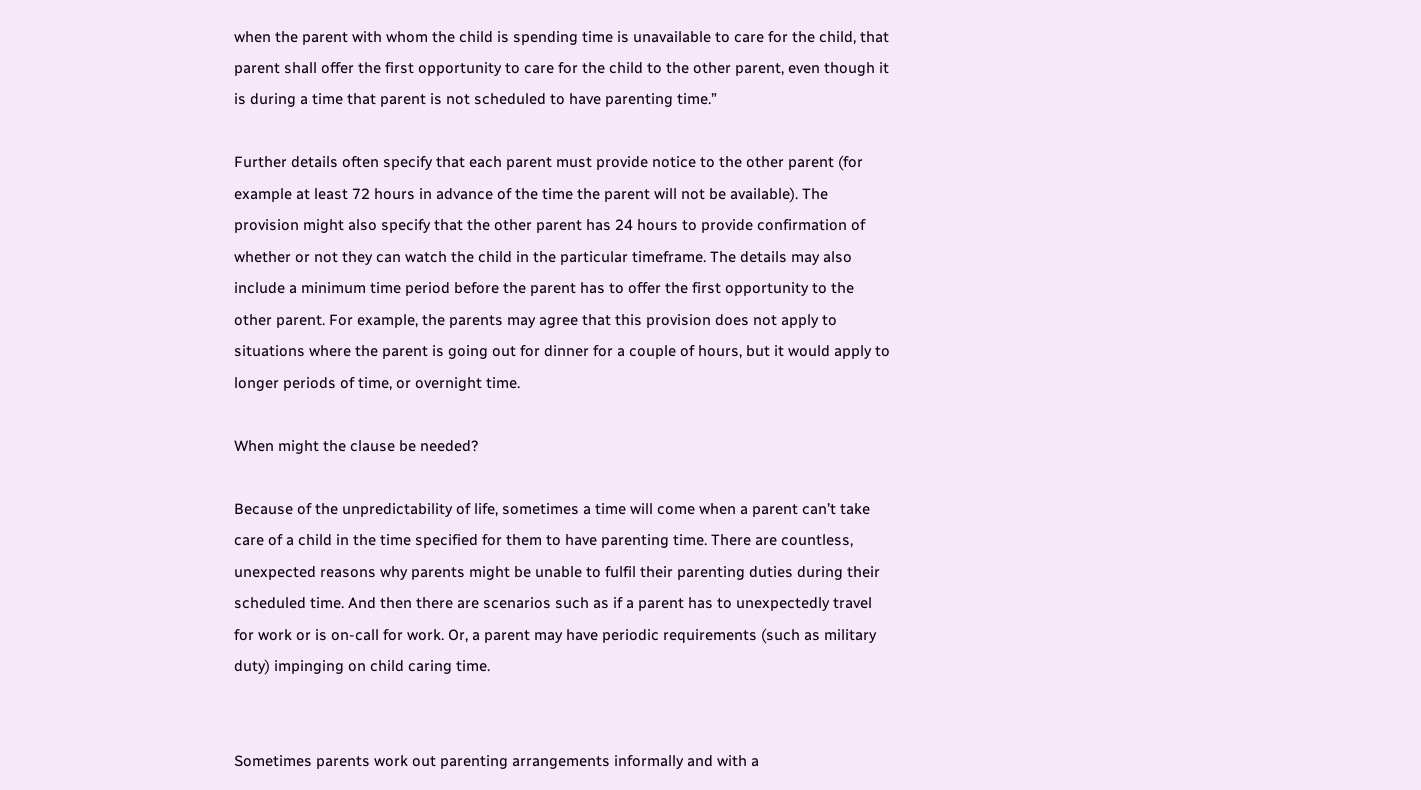when the parent with whom the child is spending time is unavailable to care for the child, that parent shall offer the first opportunity to care for the child to the other parent, even though it is during a time that parent is not scheduled to have parenting time.”

Further details often specify that each parent must provide notice to the other parent (for example at least 72 hours in advance of the time the parent will not be available). The provision might also specify that the other parent has 24 hours to provide confirmation of whether or not they can watch the child in the particular timeframe. The details may also include a minimum time period before the parent has to offer the first opportunity to the other parent. For example, the parents may agree that this provision does not apply to situations where the parent is going out for dinner for a couple of hours, but it would apply to longer periods of time, or overnight time.

When might the clause be needed?

Because of the unpredictability of life, sometimes a time will come when a parent can’t take care of a child in the time specified for them to have parenting time. There are countless, unexpected reasons why parents might be unable to fulfil their parenting duties during their scheduled time. And then there are scenarios such as if a parent has to unexpectedly travel for work or is on-call for work. Or, a parent may have periodic requirements (such as military duty) impinging on child caring time.


Sometimes parents work out parenting arrangements informally and with a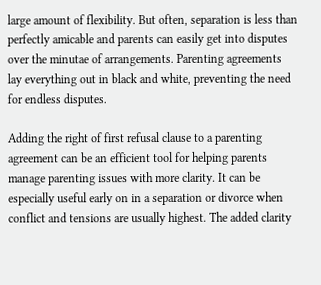large amount of flexibility. But often, separation is less than perfectly amicable and parents can easily get into disputes over the minutae of arrangements. Parenting agreements lay everything out in black and white, preventing the need for endless disputes.

Adding the right of first refusal clause to a parenting agreement can be an efficient tool for helping parents manage parenting issues with more clarity. It can be especially useful early on in a separation or divorce when conflict and tensions are usually highest. The added clarity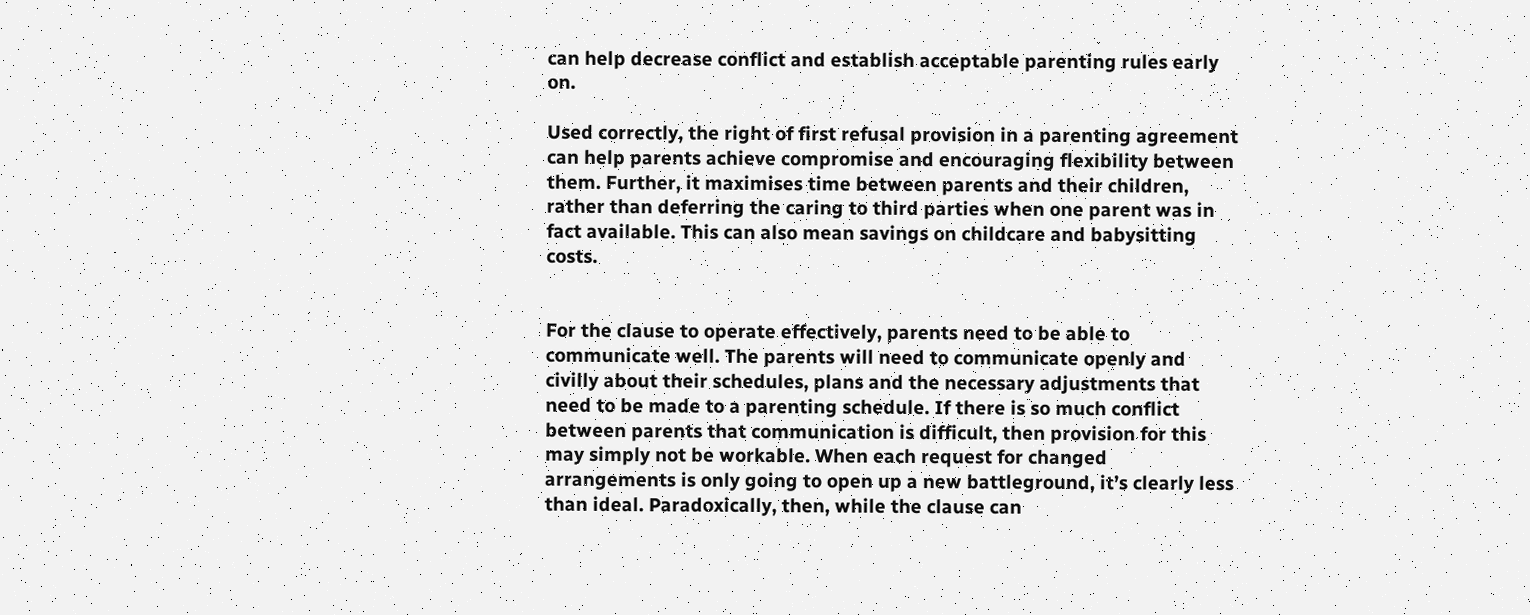can help decrease conflict and establish acceptable parenting rules early on.

Used correctly, the right of first refusal provision in a parenting agreement can help parents achieve compromise and encouraging flexibility between them. Further, it maximises time between parents and their children, rather than deferring the caring to third parties when one parent was in fact available. This can also mean savings on childcare and babysitting costs.


For the clause to operate effectively, parents need to be able to communicate well. The parents will need to communicate openly and civilly about their schedules, plans and the necessary adjustments that need to be made to a parenting schedule. If there is so much conflict between parents that communication is difficult, then provision for this may simply not be workable. When each request for changed arrangements is only going to open up a new battleground, it’s clearly less than ideal. Paradoxically, then, while the clause can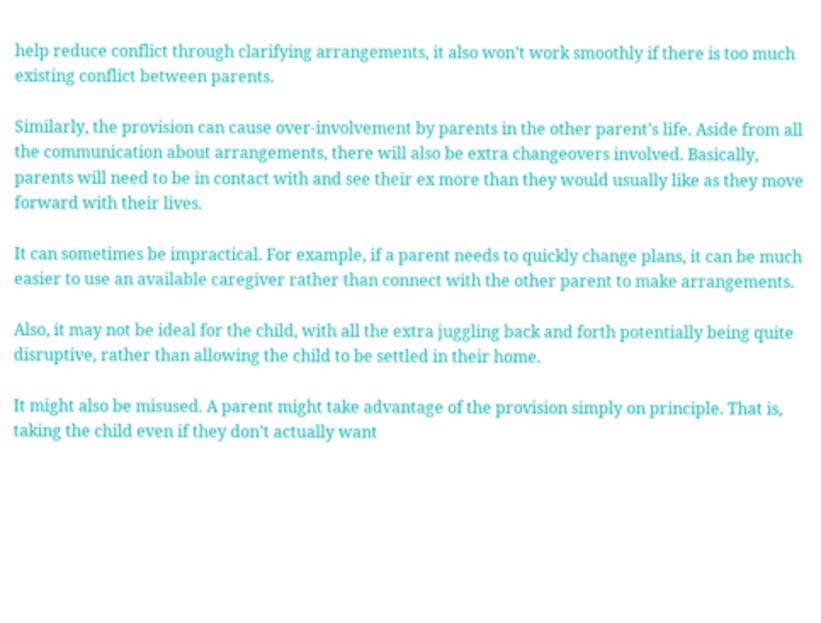help reduce conflict through clarifying arrangements, it also won’t work smoothly if there is too much existing conflict between parents.

Similarly, the provision can cause over-involvement by parents in the other parent’s life. Aside from all the communication about arrangements, there will also be extra changeovers involved. Basically, parents will need to be in contact with and see their ex more than they would usually like as they move forward with their lives.

It can sometimes be impractical. For example, if a parent needs to quickly change plans, it can be much easier to use an available caregiver rather than connect with the other parent to make arrangements.

Also, it may not be ideal for the child, with all the extra juggling back and forth potentially being quite disruptive, rather than allowing the child to be settled in their home.

It might also be misused. A parent might take advantage of the provision simply on principle. That is, taking the child even if they don’t actually want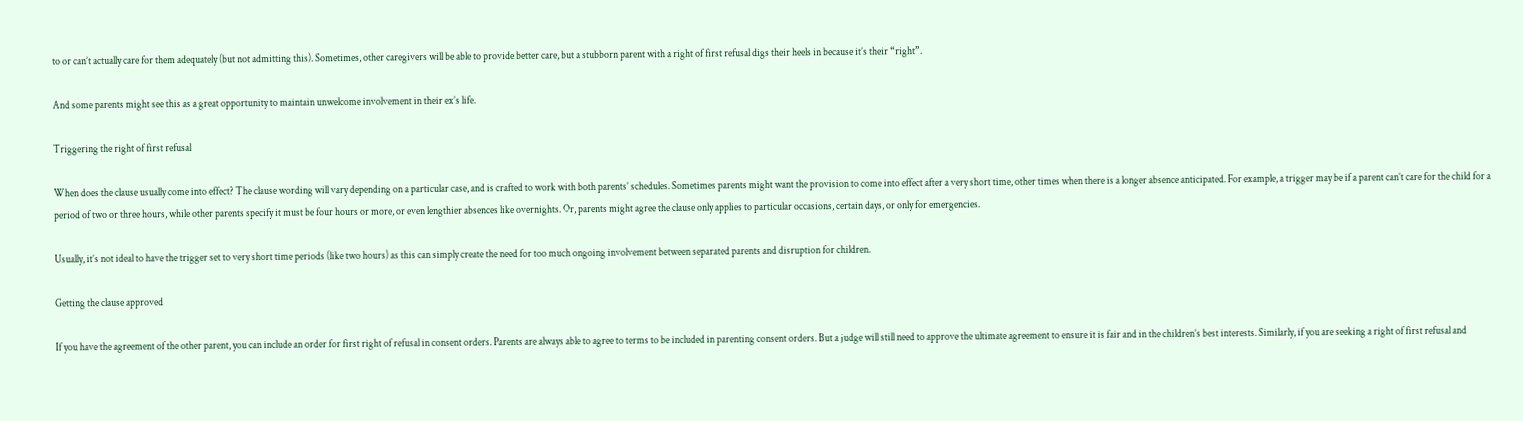to or can’t actually care for them adequately (but not admitting this). Sometimes, other caregivers will be able to provide better care, but a stubborn parent with a right of first refusal digs their heels in because it’s their “right”.

And some parents might see this as a great opportunity to maintain unwelcome involvement in their ex’s life.

Triggering the right of first refusal

When does the clause usually come into effect? The clause wording will vary depending on a particular case, and is crafted to work with both parents’ schedules. Sometimes parents might want the provision to come into effect after a very short time, other times when there is a longer absence anticipated. For example, a trigger may be if a parent can’t care for the child for a period of two or three hours, while other parents specify it must be four hours or more, or even lengthier absences like overnights. Or, parents might agree the clause only applies to particular occasions, certain days, or only for emergencies.

Usually, it’s not ideal to have the trigger set to very short time periods (like two hours) as this can simply create the need for too much ongoing involvement between separated parents and disruption for children.

Getting the clause approved

If you have the agreement of the other parent, you can include an order for first right of refusal in consent orders. Parents are always able to agree to terms to be included in parenting consent orders. But a judge will still need to approve the ultimate agreement to ensure it is fair and in the children’s best interests. Similarly, if you are seeking a right of first refusal and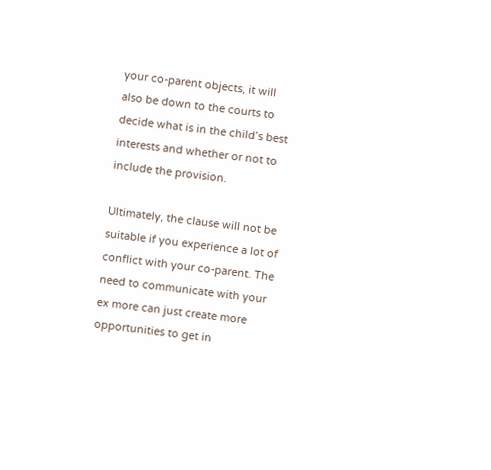your co-parent objects, it will also be down to the courts to decide what is in the child’s best interests and whether or not to include the provision.

Ultimately, the clause will not be suitable if you experience a lot of conflict with your co-parent. The need to communicate with your ex more can just create more opportunities to get in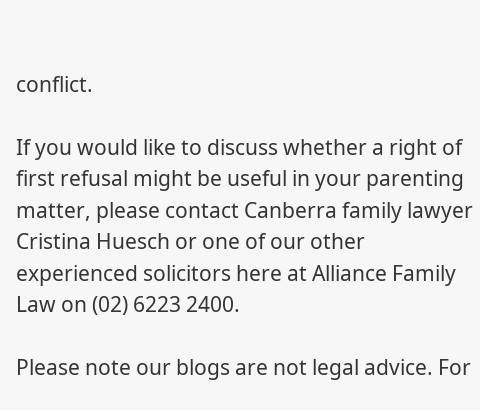conflict.

If you would like to discuss whether a right of first refusal might be useful in your parenting matter, please contact Canberra family lawyer Cristina Huesch or one of our other experienced solicitors here at Alliance Family Law on (02) 6223 2400.

Please note our blogs are not legal advice. For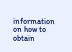information on how to obtain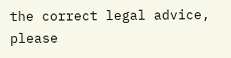the correct legal advice, please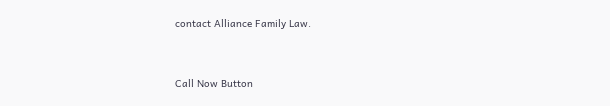contact Alliance Family Law.


Call Now Button